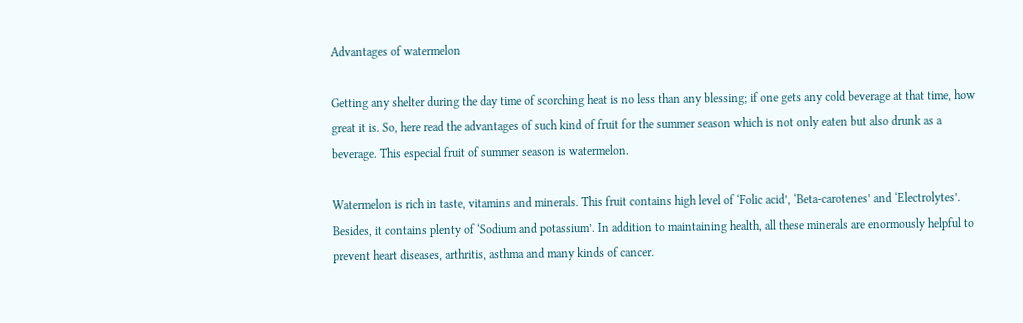Advantages of watermelon

Getting any shelter during the day time of scorching heat is no less than any blessing; if one gets any cold beverage at that time, how great it is. So, here read the advantages of such kind of fruit for the summer season which is not only eaten but also drunk as a beverage. This especial fruit of summer season is watermelon.

Watermelon is rich in taste, vitamins and minerals. This fruit contains high level of ‘Folic acid’, ‘Beta-carotenes’ and ‘Electrolytes’. Besides, it contains plenty of ‘Sodium and potassium’. In addition to maintaining health, all these minerals are enormously helpful to prevent heart diseases, arthritis, asthma and many kinds of cancer.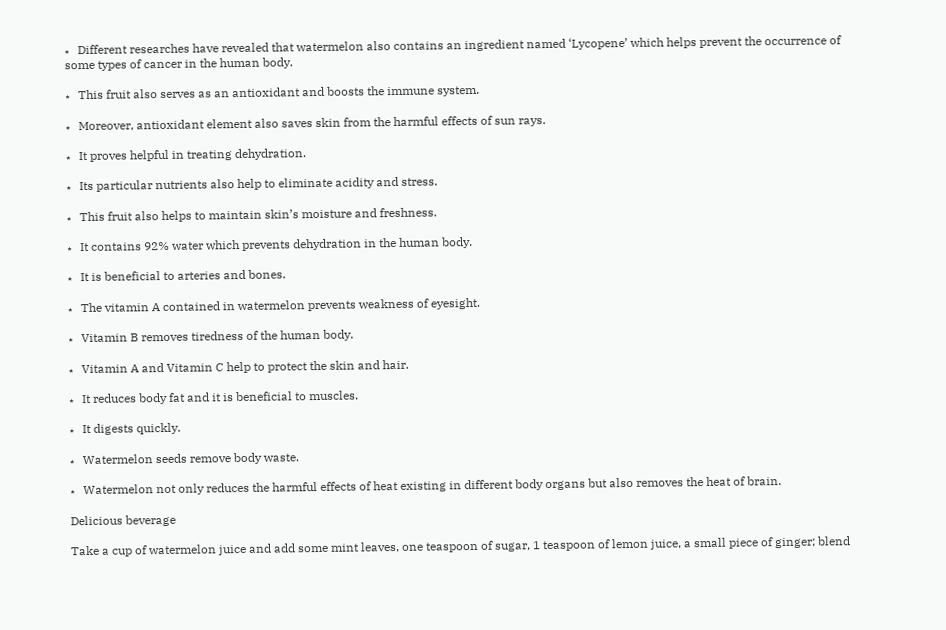٭   Different researches have revealed that watermelon also contains an ingredient named ‘Lycopene’ which helps prevent the occurrence of some types of cancer in the human body.

٭   This fruit also serves as an antioxidant and boosts the immune system.

٭   Moreover, antioxidant element also saves skin from the harmful effects of sun rays.

٭   It proves helpful in treating dehydration.

٭   Its particular nutrients also help to eliminate acidity and stress.

٭   This fruit also helps to maintain skin’s moisture and freshness.

٭   It contains 92% water which prevents dehydration in the human body.

٭   It is beneficial to arteries and bones.

٭   The vitamin A contained in watermelon prevents weakness of eyesight.

٭   Vitamin B removes tiredness of the human body.

٭   Vitamin A and Vitamin C help to protect the skin and hair.

٭   It reduces body fat and it is beneficial to muscles.

٭   It digests quickly.

٭   Watermelon seeds remove body waste.

٭   Watermelon not only reduces the harmful effects of heat existing in different body organs but also removes the heat of brain.

Delicious beverage

Take a cup of watermelon juice and add some mint leaves, one teaspoon of sugar, 1 teaspoon of lemon juice, a small piece of ginger; blend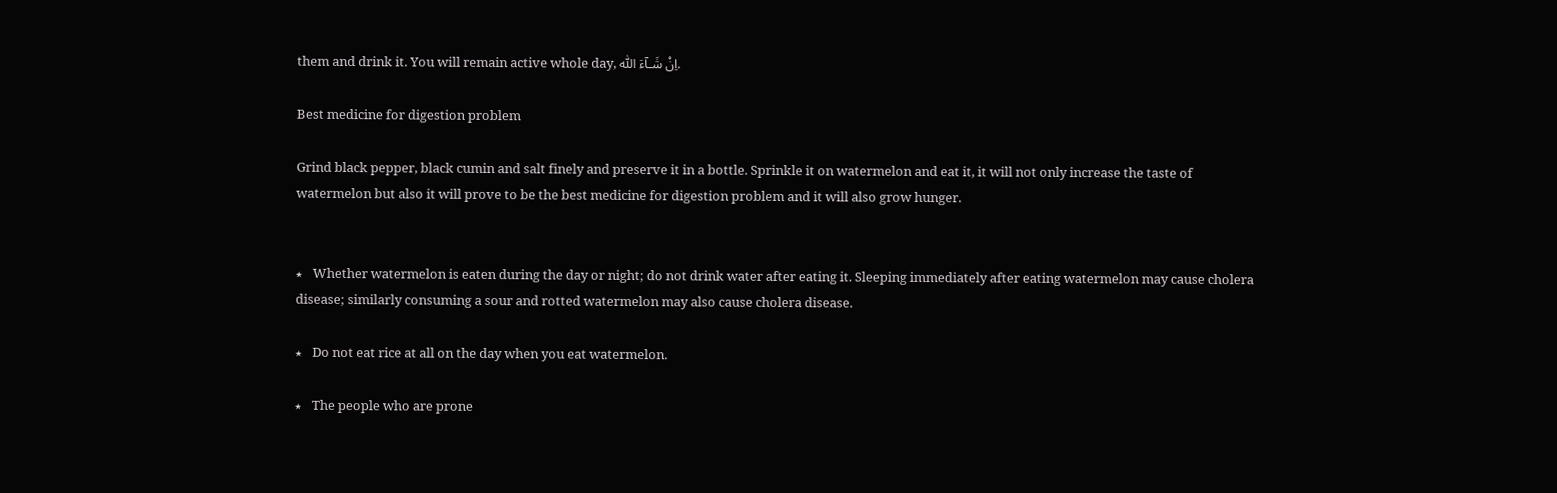them and drink it. You will remain active whole day, اِنْ شَـآءَ اللّٰە.

Best medicine for digestion problem

Grind black pepper, black cumin and salt finely and preserve it in a bottle. Sprinkle it on watermelon and eat it, it will not only increase the taste of watermelon but also it will prove to be the best medicine for digestion problem and it will also grow hunger.


٭   Whether watermelon is eaten during the day or night; do not drink water after eating it. Sleeping immediately after eating watermelon may cause cholera disease; similarly consuming a sour and rotted watermelon may also cause cholera disease.

٭   Do not eat rice at all on the day when you eat watermelon.

٭   The people who are prone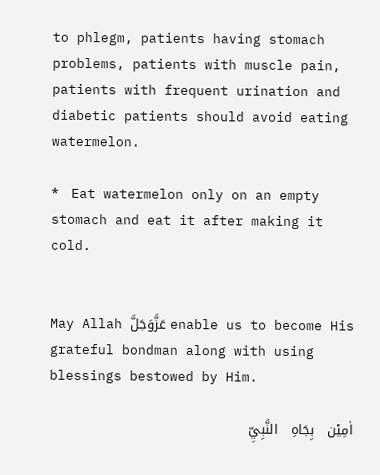to phlegm, patients having stomach problems, patients with muscle pain, patients with frequent urination and diabetic patients should avoid eating watermelon.

٭   Eat watermelon only on an empty stomach and eat it after making it cold.


May Allah عَزَّوَجَلَّ enable us to become His grateful bondman along with using blessings bestowed by Him.

اٰمِيۡن   بِجَاهِ   النَّبِيِّ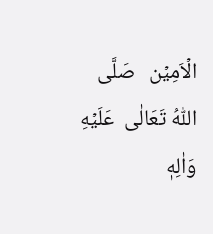الۡاَمِيۡن   صَلَّى  اللّٰهُ تَعَالٰى  عَلَيۡهِ وَاٰلِهٖ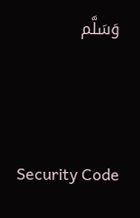وَسَلَّم




Security Code